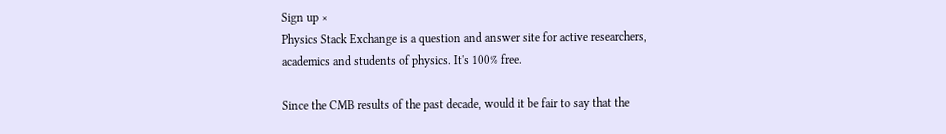Sign up ×
Physics Stack Exchange is a question and answer site for active researchers, academics and students of physics. It's 100% free.

Since the CMB results of the past decade, would it be fair to say that the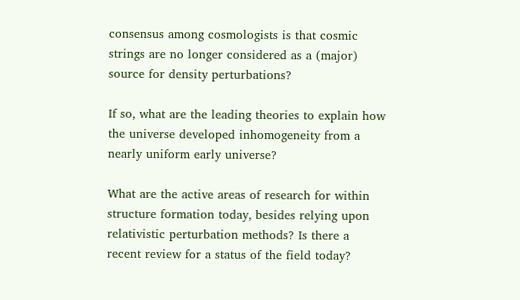consensus among cosmologists is that cosmic strings are no longer considered as a (major) source for density perturbations?

If so, what are the leading theories to explain how the universe developed inhomogeneity from a nearly uniform early universe?

What are the active areas of research for within structure formation today, besides relying upon relativistic perturbation methods? Is there a recent review for a status of the field today?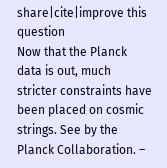share|cite|improve this question
Now that the Planck data is out, much stricter constraints have been placed on cosmic strings. See by the Planck Collaboration. –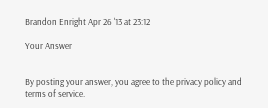Brandon Enright Apr 26 '13 at 23:12

Your Answer


By posting your answer, you agree to the privacy policy and terms of service.